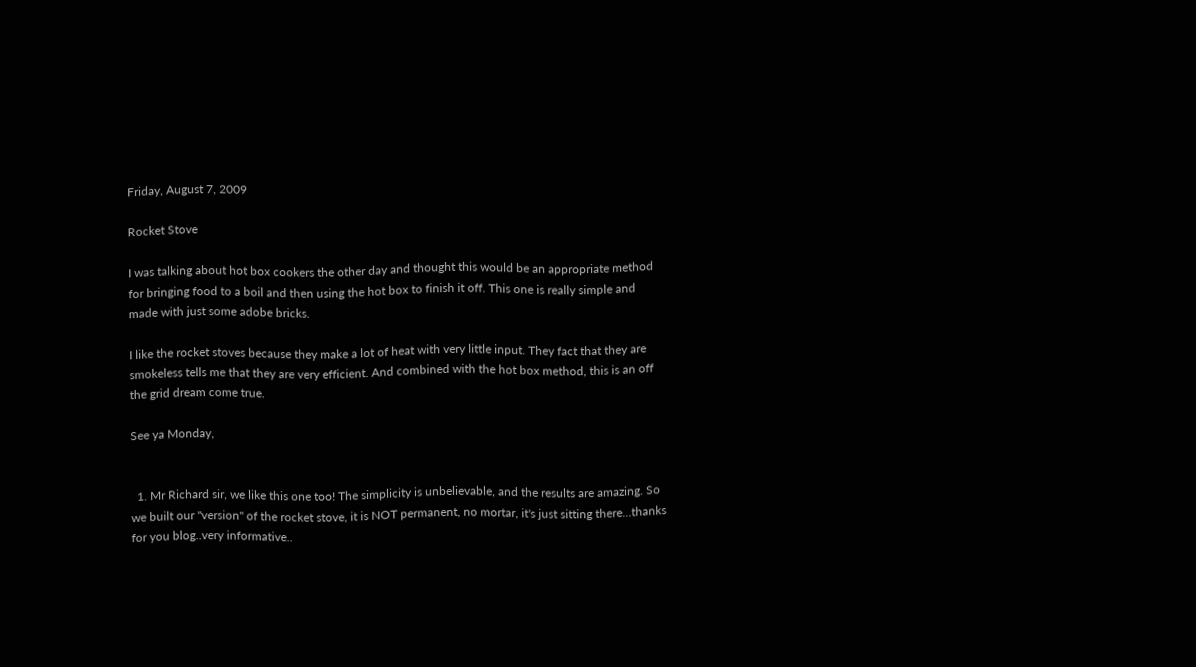Friday, August 7, 2009

Rocket Stove

I was talking about hot box cookers the other day and thought this would be an appropriate method for bringing food to a boil and then using the hot box to finish it off. This one is really simple and made with just some adobe bricks.

I like the rocket stoves because they make a lot of heat with very little input. They fact that they are smokeless tells me that they are very efficient. And combined with the hot box method, this is an off the grid dream come true.

See ya Monday,


  1. Mr Richard sir, we like this one too! The simplicity is unbelievable, and the results are amazing. So we built our "version" of the rocket stove, it is NOT permanent, no mortar, it's just sitting there...thanks for you blog..very informative..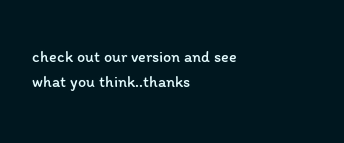check out our version and see what you think..thanks